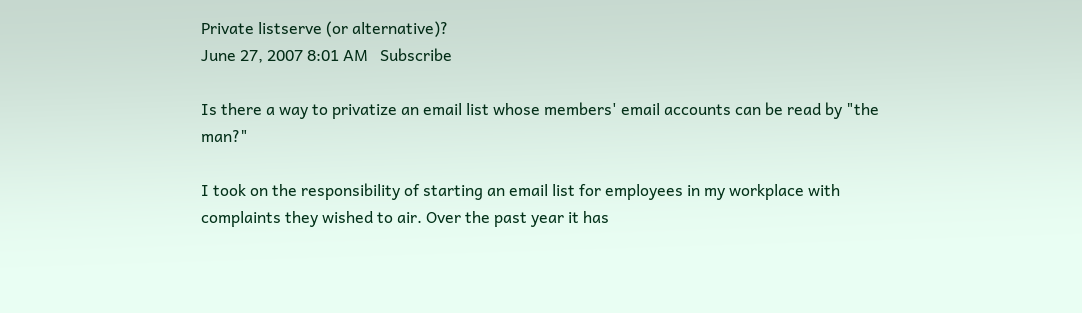Private listserve (or alternative)?
June 27, 2007 8:01 AM   Subscribe

Is there a way to privatize an email list whose members' email accounts can be read by "the man?"

I took on the responsibility of starting an email list for employees in my workplace with complaints they wished to air. Over the past year it has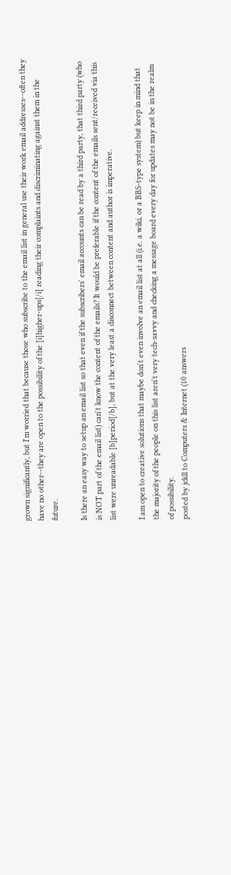grown significantly, but I'm worried that because those who subscribe to the email list in general use their work email addresses--often they have no other--they are open to the possibility of the [i]higher-ups[/i] reading their complaints and discriminating against them in the future.

Is there an easy way to setup an email list so that even if the subscribers' email accounts can be read by a third party, that third party (who is NOT part of the email list) can't know the content of the emails? It would be preferable if the content of the emails sent/received via this list were unreadable [b]period[/b], but at the very least a disconnect between content and author is imperative.

I am open to creative solutions that maybe don't even involve an email list at all (i.e. a wiki, or a BBS-type system) but keep in mind that the majority of the people on this list aren't very tech-savvy and checking a message board every day for updates may not be in the realm of possibility.
posted by jckll to Computers & Internet (10 answers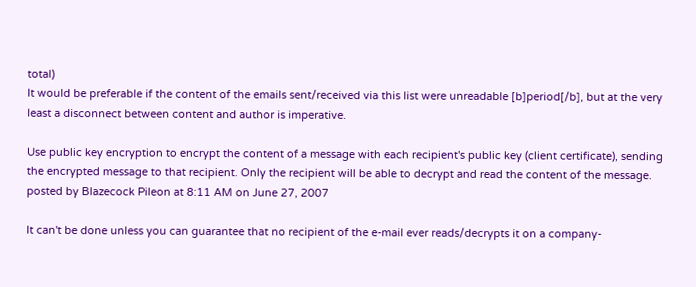total)
It would be preferable if the content of the emails sent/received via this list were unreadable [b]period[/b], but at the very least a disconnect between content and author is imperative.

Use public key encryption to encrypt the content of a message with each recipient's public key (client certificate), sending the encrypted message to that recipient. Only the recipient will be able to decrypt and read the content of the message.
posted by Blazecock Pileon at 8:11 AM on June 27, 2007

It can't be done unless you can guarantee that no recipient of the e-mail ever reads/decrypts it on a company-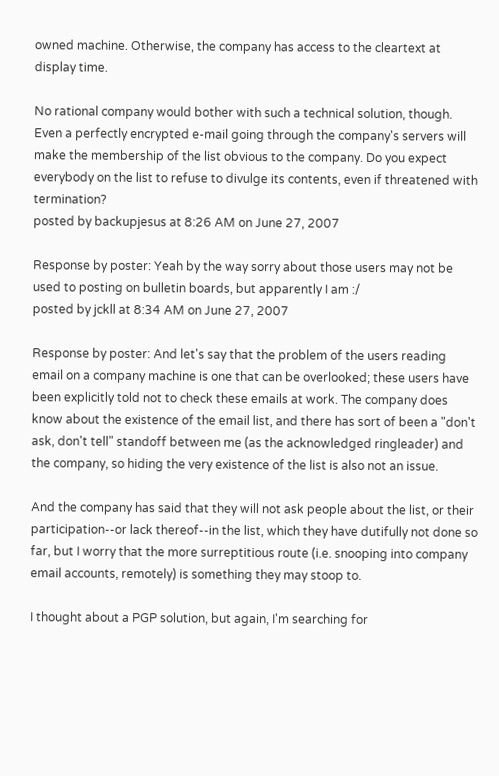owned machine. Otherwise, the company has access to the cleartext at display time.

No rational company would bother with such a technical solution, though. Even a perfectly encrypted e-mail going through the company's servers will make the membership of the list obvious to the company. Do you expect everybody on the list to refuse to divulge its contents, even if threatened with termination?
posted by backupjesus at 8:26 AM on June 27, 2007

Response by poster: Yeah by the way sorry about those users may not be used to posting on bulletin boards, but apparently I am :/
posted by jckll at 8:34 AM on June 27, 2007

Response by poster: And let's say that the problem of the users reading email on a company machine is one that can be overlooked; these users have been explicitly told not to check these emails at work. The company does know about the existence of the email list, and there has sort of been a "don't ask, don't tell" standoff between me (as the acknowledged ringleader) and the company, so hiding the very existence of the list is also not an issue.

And the company has said that they will not ask people about the list, or their participation--or lack thereof--in the list, which they have dutifully not done so far, but I worry that the more surreptitious route (i.e. snooping into company email accounts, remotely) is something they may stoop to.

I thought about a PGP solution, but again, I'm searching for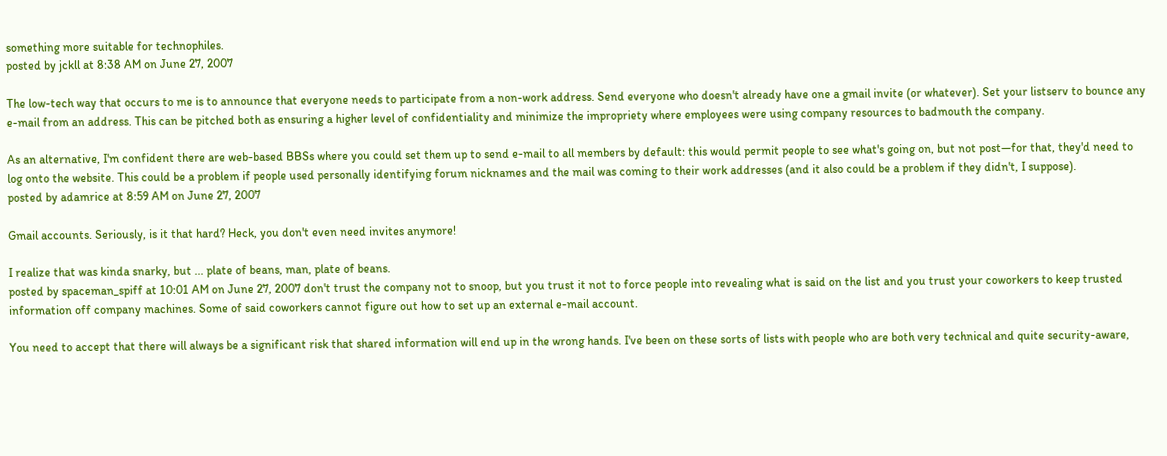something more suitable for technophiles.
posted by jckll at 8:38 AM on June 27, 2007

The low-tech way that occurs to me is to announce that everyone needs to participate from a non-work address. Send everyone who doesn't already have one a gmail invite (or whatever). Set your listserv to bounce any e-mail from an address. This can be pitched both as ensuring a higher level of confidentiality and minimize the impropriety where employees were using company resources to badmouth the company.

As an alternative, I'm confident there are web-based BBSs where you could set them up to send e-mail to all members by default: this would permit people to see what's going on, but not post—for that, they'd need to log onto the website. This could be a problem if people used personally identifying forum nicknames and the mail was coming to their work addresses (and it also could be a problem if they didn't, I suppose).
posted by adamrice at 8:59 AM on June 27, 2007

Gmail accounts. Seriously, is it that hard? Heck, you don't even need invites anymore!

I realize that was kinda snarky, but ... plate of beans, man, plate of beans.
posted by spaceman_spiff at 10:01 AM on June 27, 2007 don't trust the company not to snoop, but you trust it not to force people into revealing what is said on the list and you trust your coworkers to keep trusted information off company machines. Some of said coworkers cannot figure out how to set up an external e-mail account.

You need to accept that there will always be a significant risk that shared information will end up in the wrong hands. I've been on these sorts of lists with people who are both very technical and quite security-aware,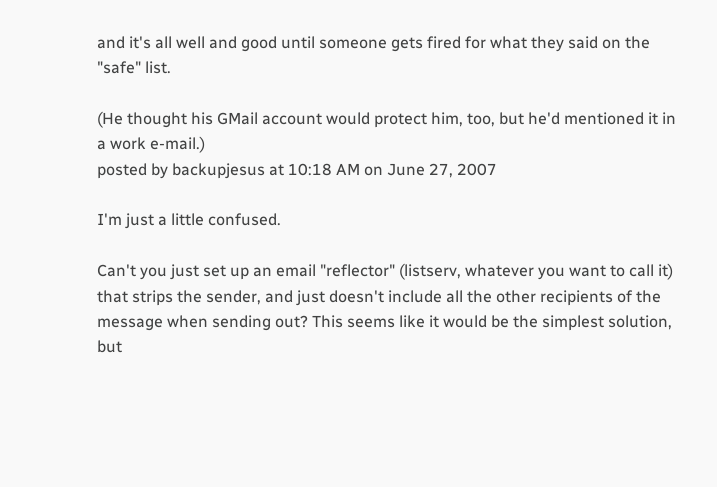and it's all well and good until someone gets fired for what they said on the "safe" list.

(He thought his GMail account would protect him, too, but he'd mentioned it in a work e-mail.)
posted by backupjesus at 10:18 AM on June 27, 2007

I'm just a little confused.

Can't you just set up an email "reflector" (listserv, whatever you want to call it) that strips the sender, and just doesn't include all the other recipients of the message when sending out? This seems like it would be the simplest solution, but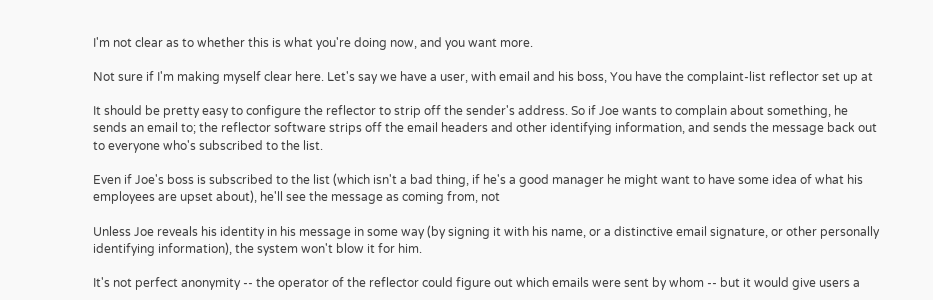I'm not clear as to whether this is what you're doing now, and you want more.

Not sure if I'm making myself clear here. Let's say we have a user, with email and his boss, You have the complaint-list reflector set up at

It should be pretty easy to configure the reflector to strip off the sender's address. So if Joe wants to complain about something, he sends an email to; the reflector software strips off the email headers and other identifying information, and sends the message back out to everyone who's subscribed to the list.

Even if Joe's boss is subscribed to the list (which isn't a bad thing, if he's a good manager he might want to have some idea of what his employees are upset about), he'll see the message as coming from, not

Unless Joe reveals his identity in his message in some way (by signing it with his name, or a distinctive email signature, or other personally identifying information), the system won't blow it for him.

It's not perfect anonymity -- the operator of the reflector could figure out which emails were sent by whom -- but it would give users a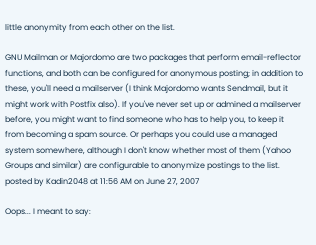little anonymity from each other on the list.

GNU Mailman or Majordomo are two packages that perform email-reflector functions, and both can be configured for anonymous posting; in addition to these, you'll need a mailserver (I think Majordomo wants Sendmail, but it might work with Postfix also). If you've never set up or admined a mailserver before, you might want to find someone who has to help you, to keep it from becoming a spam source. Or perhaps you could use a managed system somewhere, although I don't know whether most of them (Yahoo Groups and similar) are configurable to anonymize postings to the list.
posted by Kadin2048 at 11:56 AM on June 27, 2007

Oops... I meant to say: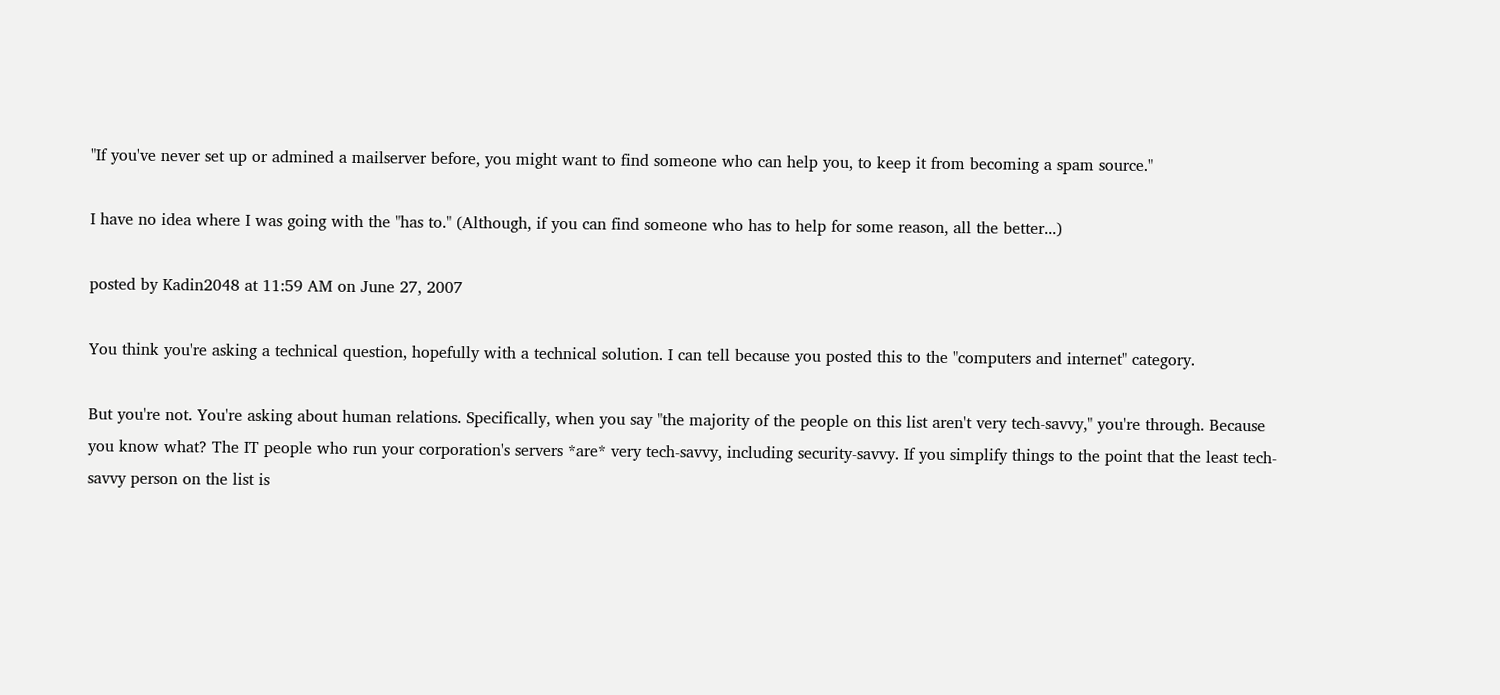"If you've never set up or admined a mailserver before, you might want to find someone who can help you, to keep it from becoming a spam source."

I have no idea where I was going with the "has to." (Although, if you can find someone who has to help for some reason, all the better...)

posted by Kadin2048 at 11:59 AM on June 27, 2007

You think you're asking a technical question, hopefully with a technical solution. I can tell because you posted this to the "computers and internet" category.

But you're not. You're asking about human relations. Specifically, when you say "the majority of the people on this list aren't very tech-savvy," you're through. Because you know what? The IT people who run your corporation's servers *are* very tech-savvy, including security-savvy. If you simplify things to the point that the least tech-savvy person on the list is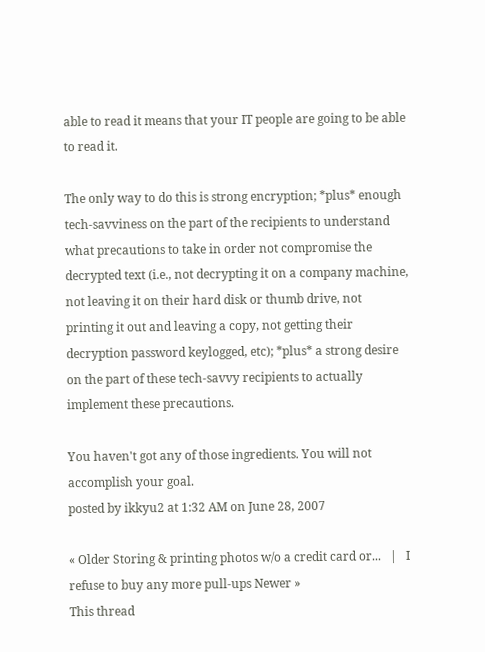able to read it means that your IT people are going to be able to read it.

The only way to do this is strong encryption; *plus* enough tech-savviness on the part of the recipients to understand what precautions to take in order not compromise the decrypted text (i.e., not decrypting it on a company machine, not leaving it on their hard disk or thumb drive, not printing it out and leaving a copy, not getting their decryption password keylogged, etc); *plus* a strong desire on the part of these tech-savvy recipients to actually implement these precautions.

You haven't got any of those ingredients. You will not accomplish your goal.
posted by ikkyu2 at 1:32 AM on June 28, 2007

« Older Storing & printing photos w/o a credit card or...   |   I refuse to buy any more pull-ups Newer »
This thread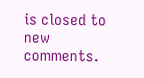is closed to new comments.